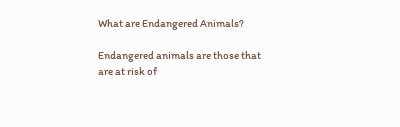What are Endangered Animals?

Endangered animals are those that are at risk of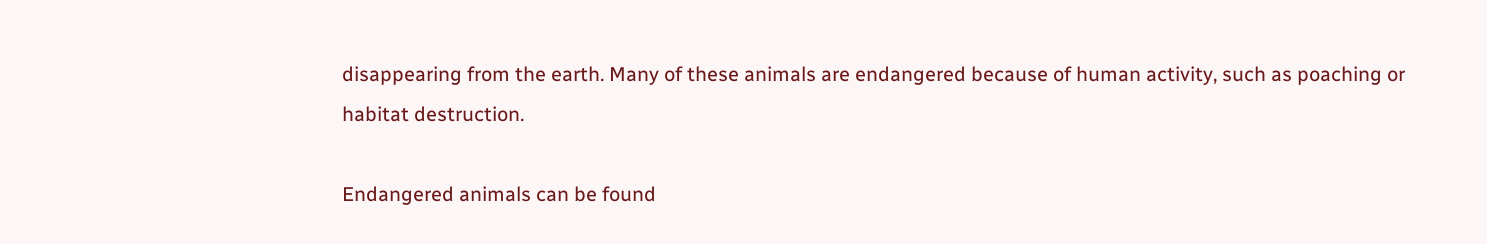disappearing from the earth. Many of these animals are endangered because of human activity, such as poaching or habitat destruction.

Endangered animals can be found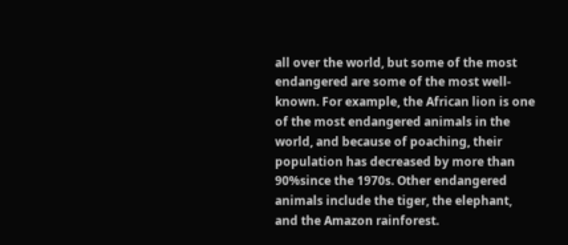all over the world, but some of the most endangered are some of the most well-known. For example, the African lion is one of the most endangered animals in the world, and because of poaching, their population has decreased by more than 90%since the 1970s. Other endangered animals include the tiger, the elephant, and the Amazon rainforest.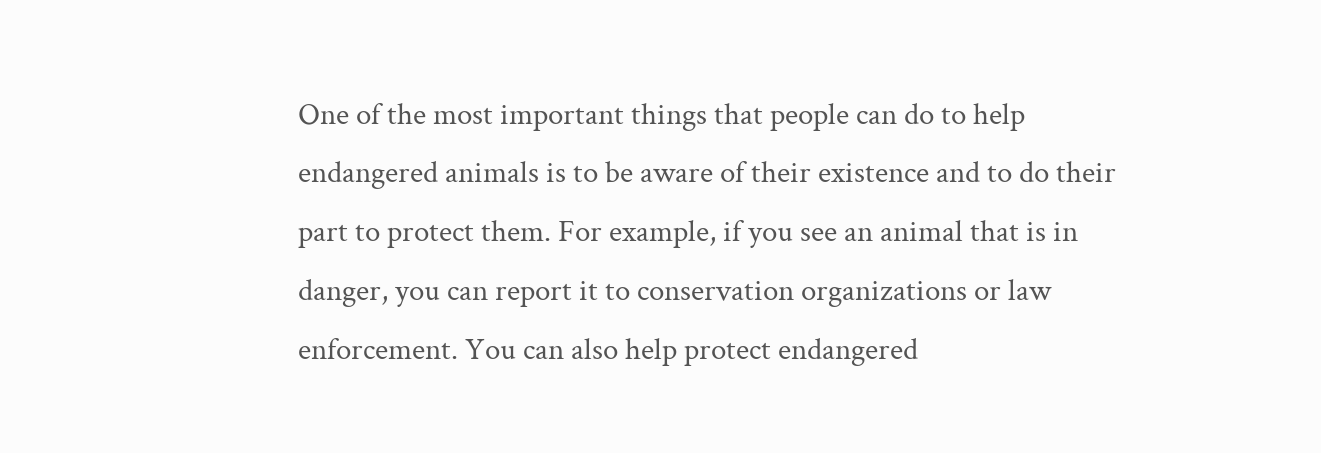One of the most important things that people can do to help endangered animals is to be aware of their existence and to do their part to protect them. For example, if you see an animal that is in danger, you can report it to conservation organizations or law enforcement. You can also help protect endangered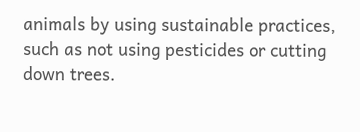animals by using sustainable practices, such as not using pesticides or cutting down trees.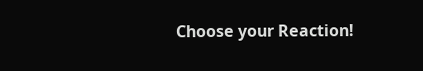Choose your Reaction!